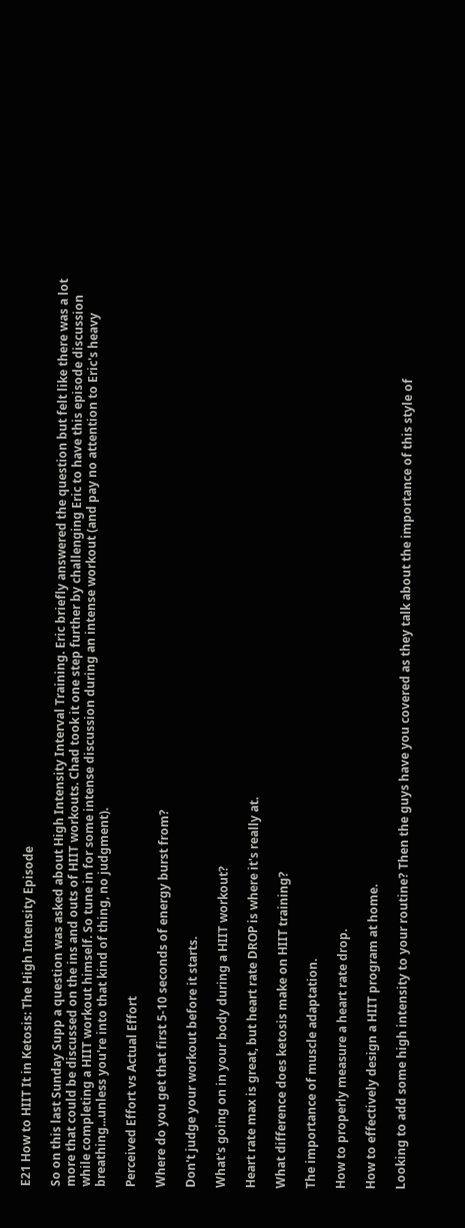E21 How to HIIT It in Ketosis: The High Intensity Episode

So on this last Sunday Supp a question was asked about High Intensity Interval Training. Eric briefly answered the question but felt like there was a lot more that could be discussed on the ins and outs of HIIT workouts. Chad took it one step further by challenging Eric to have this episode discussion while completing a HIIT workout himself. So tune in for some intense discussion during an intense workout (and pay no attention to Eric's heavy breathing...unless you're into that kind of thing, no judgment).

Perceived Effort vs Actual Effort

Where do you get that first 5-10 seconds of energy burst from?

Don't judge your workout before it starts.

What's going on in your body during a HIIT workout?

Heart rate max is great, but heart rate DROP is where it's really at.

What difference does ketosis make on HIIT training?

The importance of muscle adaptation.

How to properly measure a heart rate drop.

How to effectively design a HIIT program at home.

Looking to add some high intensity to your routine? Then the guys have you covered as they talk about the importance of this style of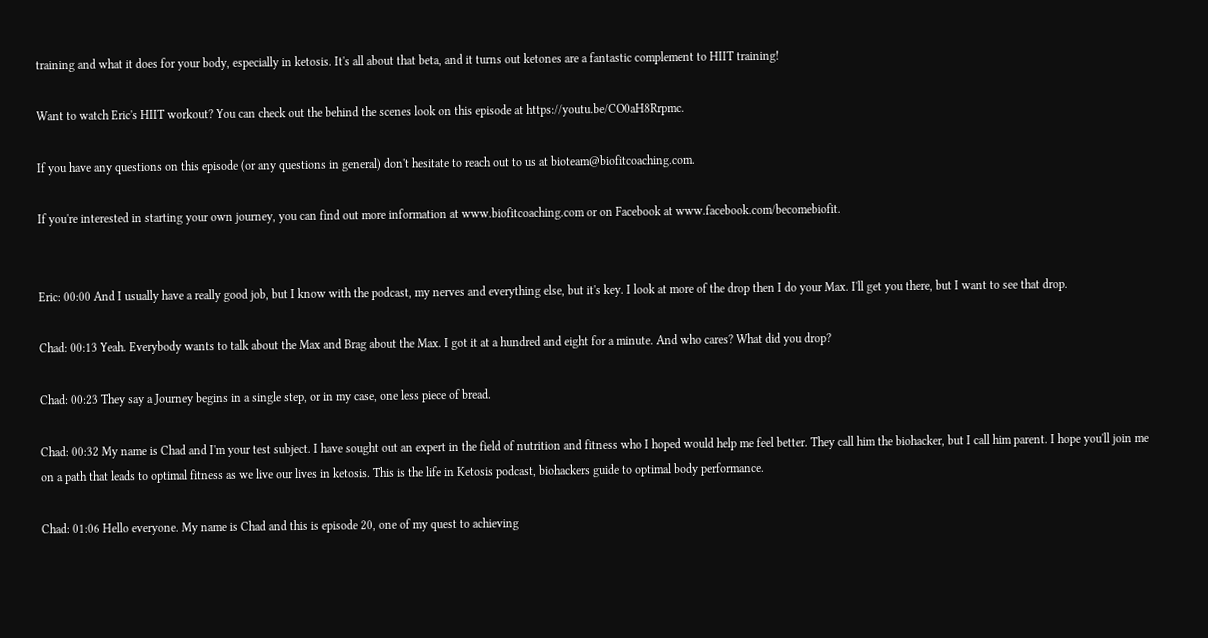training and what it does for your body, especially in ketosis. It's all about that beta, and it turns out ketones are a fantastic complement to HIIT training!

Want to watch Eric's HIIT workout? You can check out the behind the scenes look on this episode at https://youtu.be/CO0aH8Rrpmc.

If you have any questions on this episode (or any questions in general) don't hesitate to reach out to us at bioteam@biofitcoaching.com.

If you're interested in starting your own journey, you can find out more information at www.biofitcoaching.com or on Facebook at www.facebook.com/becomebiofit.


Eric: 00:00 And I usually have a really good job, but I know with the podcast, my nerves and everything else, but it's key. I look at more of the drop then I do your Max. I'll get you there, but I want to see that drop.

Chad: 00:13 Yeah. Everybody wants to talk about the Max and Brag about the Max. I got it at a hundred and eight for a minute. And who cares? What did you drop?

Chad: 00:23 They say a Journey begins in a single step, or in my case, one less piece of bread.

Chad: 00:32 My name is Chad and I'm your test subject. I have sought out an expert in the field of nutrition and fitness who I hoped would help me feel better. They call him the biohacker, but I call him parent. I hope you'll join me on a path that leads to optimal fitness as we live our lives in ketosis. This is the life in Ketosis podcast, biohackers guide to optimal body performance.

Chad: 01:06 Hello everyone. My name is Chad and this is episode 20, one of my quest to achieving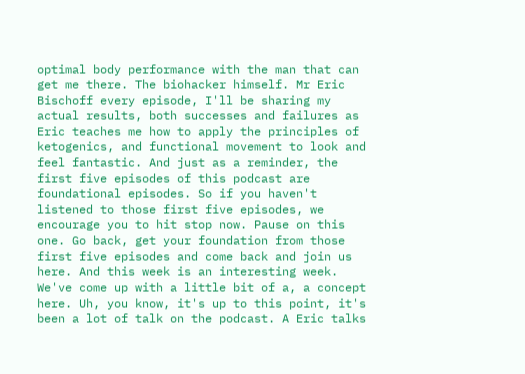optimal body performance with the man that can get me there. The biohacker himself. Mr Eric Bischoff every episode, I'll be sharing my actual results, both successes and failures as Eric teaches me how to apply the principles of ketogenics, and functional movement to look and feel fantastic. And just as a reminder, the first five episodes of this podcast are foundational episodes. So if you haven't listened to those first five episodes, we encourage you to hit stop now. Pause on this one. Go back, get your foundation from those first five episodes and come back and join us here. And this week is an interesting week. We've come up with a little bit of a, a concept here. Uh, you know, it's up to this point, it's been a lot of talk on the podcast. A Eric talks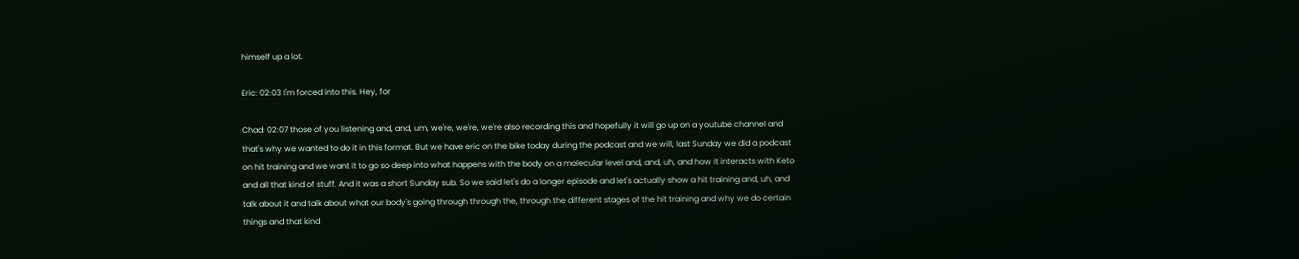himself up a lot.

Eric: 02:03 I'm forced into this. Hey, for

Chad: 02:07 those of you listening and, and, um, we're, we're, we're also recording this and hopefully it will go up on a youtube channel and that's why we wanted to do it in this format. But we have eric on the bike today during the podcast and we will, last Sunday we did a podcast on hit training and we want it to go so deep into what happens with the body on a molecular level and, and, uh, and how it interacts with Keto and all that kind of stuff. And it was a short Sunday sub. So we said let's do a longer episode and let's actually show a hit training and, uh, and talk about it and talk about what our body's going through through the, through the different stages of the hit training and why we do certain things and that kind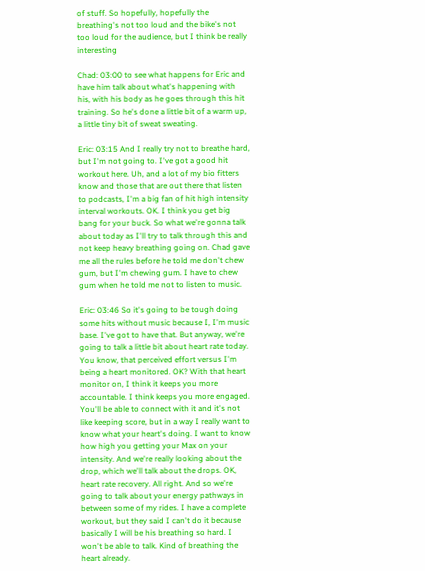of stuff. So hopefully, hopefully the breathing's not too loud and the bike's not too loud for the audience, but I think be really interesting

Chad: 03:00 to see what happens for Eric and have him talk about what's happening with his, with his body as he goes through this hit training. So he's done a little bit of a warm up, a little tiny bit of sweat sweating.

Eric: 03:15 And I really try not to breathe hard, but I'm not going to. I've got a good hit workout here. Uh, and a lot of my bio fitters know and those that are out there that listen to podcasts, I'm a big fan of hit high intensity interval workouts. OK. I think you get big bang for your buck. So what we're gonna talk about today as I'll try to talk through this and not keep heavy breathing going on. Chad gave me all the rules before he told me don't chew gum, but I'm chewing gum. I have to chew gum when he told me not to listen to music.

Eric: 03:46 So it's going to be tough doing some hits without music because I, I'm music base. I've got to have that. But anyway, we're going to talk a little bit about heart rate today. You know, that perceived effort versus I'm being a heart monitored. OK? With that heart monitor on, I think it keeps you more accountable. I think keeps you more engaged. You'll be able to connect with it and it's not like keeping score, but in a way I really want to know what your heart's doing. I want to know how high you getting your Max on your intensity. And we're really looking about the drop, which we'll talk about the drops. OK, heart rate recovery. All right. And so we're going to talk about your energy pathways in between some of my rides. I have a complete workout, but they said I can't do it because basically I will be his breathing so hard. I won't be able to talk. Kind of breathing the heart already.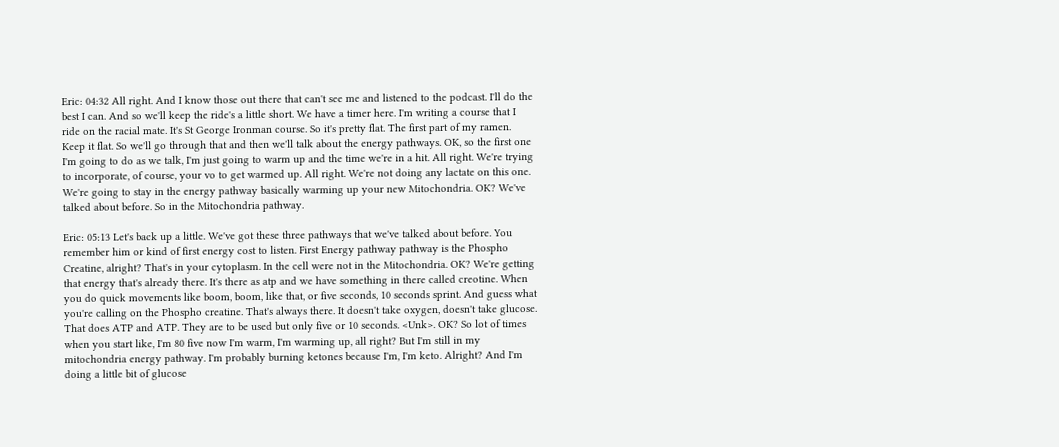Eric: 04:32 All right. And I know those out there that can't see me and listened to the podcast. I'll do the best I can. And so we'll keep the ride's a little short. We have a timer here. I'm writing a course that I ride on the racial mate. It's St George Ironman course. So it's pretty flat. The first part of my ramen. Keep it flat. So we'll go through that and then we'll talk about the energy pathways. OK, so the first one I'm going to do as we talk, I'm just going to warm up and the time we're in a hit. All right. We're trying to incorporate, of course, your vo to get warmed up. All right. We're not doing any lactate on this one. We're going to stay in the energy pathway basically warming up your new Mitochondria. OK? We've talked about before. So in the Mitochondria pathway.

Eric: 05:13 Let's back up a little. We've got these three pathways that we've talked about before. You remember him or kind of first energy cost to listen. First Energy pathway pathway is the Phospho Creatine, alright? That's in your cytoplasm. In the cell were not in the Mitochondria. OK? We're getting that energy that's already there. It's there as atp and we have something in there called creotine. When you do quick movements like boom, boom, like that, or five seconds, 10 seconds sprint. And guess what you're calling on the Phospho creatine. That's always there. It doesn't take oxygen, doesn't take glucose. That does ATP and ATP. They are to be used but only five or 10 seconds. <Unk>. OK? So lot of times when you start like, I'm 80 five now I'm warm, I'm warming up, all right? But I'm still in my mitochondria energy pathway. I'm probably burning ketones because I'm, I'm keto. Alright? And I'm doing a little bit of glucose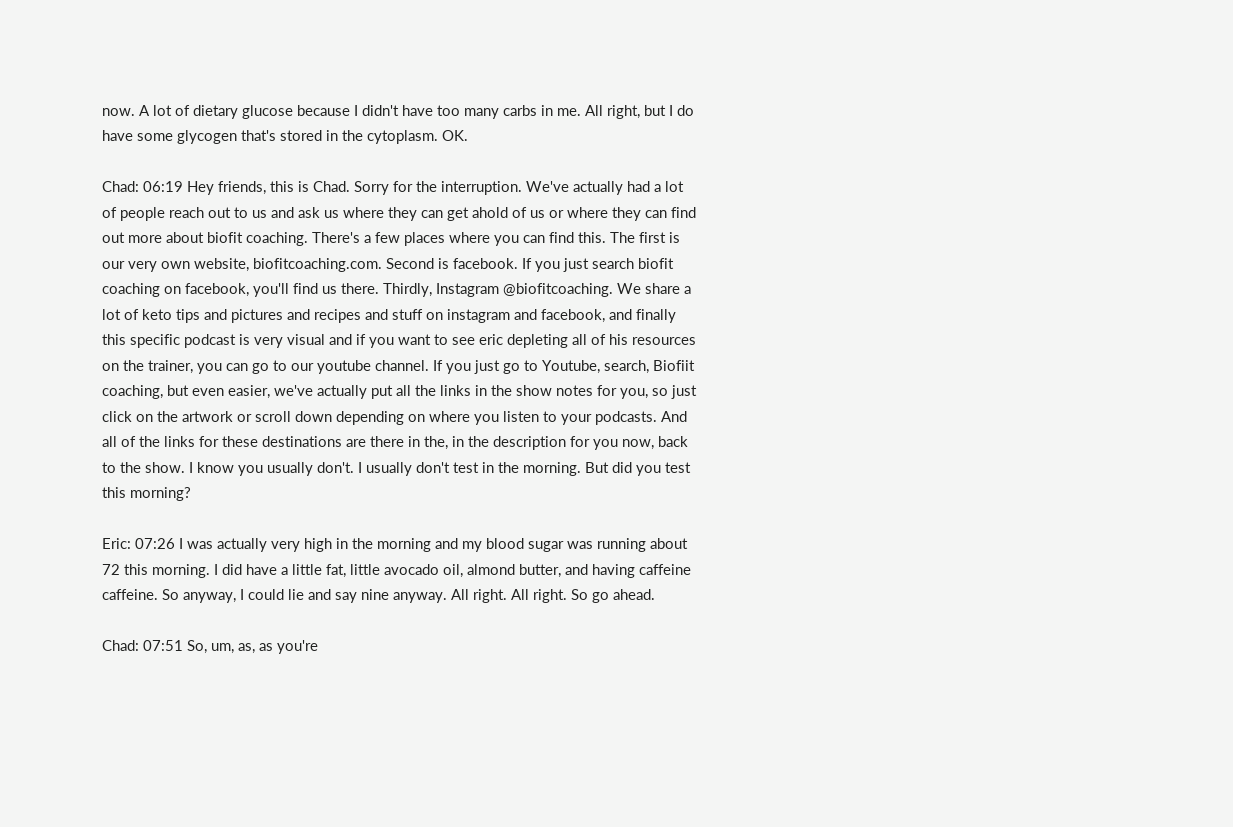now. A lot of dietary glucose because I didn't have too many carbs in me. All right, but I do have some glycogen that's stored in the cytoplasm. OK.

Chad: 06:19 Hey friends, this is Chad. Sorry for the interruption. We've actually had a lot of people reach out to us and ask us where they can get ahold of us or where they can find out more about biofit coaching. There's a few places where you can find this. The first is our very own website, biofitcoaching.com. Second is facebook. If you just search biofit coaching on facebook, you'll find us there. Thirdly, Instagram @biofitcoaching. We share a lot of keto tips and pictures and recipes and stuff on instagram and facebook, and finally this specific podcast is very visual and if you want to see eric depleting all of his resources on the trainer, you can go to our youtube channel. If you just go to Youtube, search, Biofiit coaching, but even easier, we've actually put all the links in the show notes for you, so just click on the artwork or scroll down depending on where you listen to your podcasts. And all of the links for these destinations are there in the, in the description for you now, back to the show. I know you usually don't. I usually don't test in the morning. But did you test this morning?

Eric: 07:26 I was actually very high in the morning and my blood sugar was running about 72 this morning. I did have a little fat, little avocado oil, almond butter, and having caffeine caffeine. So anyway, I could lie and say nine anyway. All right. All right. So go ahead.

Chad: 07:51 So, um, as, as you're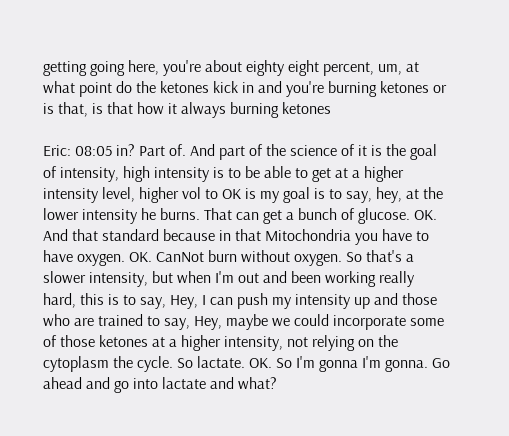getting going here, you're about eighty eight percent, um, at what point do the ketones kick in and you're burning ketones or is that, is that how it always burning ketones

Eric: 08:05 in? Part of. And part of the science of it is the goal of intensity, high intensity is to be able to get at a higher intensity level, higher vol to OK is my goal is to say, hey, at the lower intensity he burns. That can get a bunch of glucose. OK. And that standard because in that Mitochondria you have to have oxygen. OK. CanNot burn without oxygen. So that's a slower intensity, but when I'm out and been working really hard, this is to say, Hey, I can push my intensity up and those who are trained to say, Hey, maybe we could incorporate some of those ketones at a higher intensity, not relying on the cytoplasm the cycle. So lactate. OK. So I'm gonna I'm gonna. Go ahead and go into lactate and what?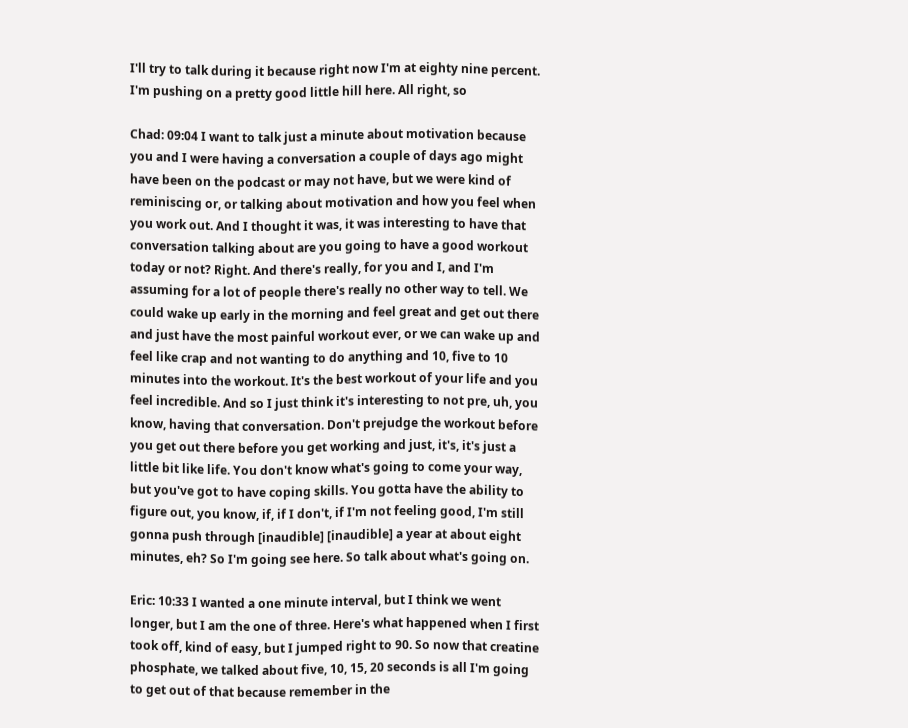I'll try to talk during it because right now I'm at eighty nine percent. I'm pushing on a pretty good little hill here. All right, so

Chad: 09:04 I want to talk just a minute about motivation because you and I were having a conversation a couple of days ago might have been on the podcast or may not have, but we were kind of reminiscing or, or talking about motivation and how you feel when you work out. And I thought it was, it was interesting to have that conversation talking about are you going to have a good workout today or not? Right. And there's really, for you and I, and I'm assuming for a lot of people there's really no other way to tell. We could wake up early in the morning and feel great and get out there and just have the most painful workout ever, or we can wake up and feel like crap and not wanting to do anything and 10, five to 10 minutes into the workout. It's the best workout of your life and you feel incredible. And so I just think it's interesting to not pre, uh, you know, having that conversation. Don't prejudge the workout before you get out there before you get working and just, it's, it's just a little bit like life. You don't know what's going to come your way, but you've got to have coping skills. You gotta have the ability to figure out, you know, if, if I don't, if I'm not feeling good, I'm still gonna push through [inaudible] [inaudible] a year at about eight minutes, eh? So I'm going see here. So talk about what's going on.

Eric: 10:33 I wanted a one minute interval, but I think we went longer, but I am the one of three. Here's what happened when I first took off, kind of easy, but I jumped right to 90. So now that creatine phosphate, we talked about five, 10, 15, 20 seconds is all I'm going to get out of that because remember in the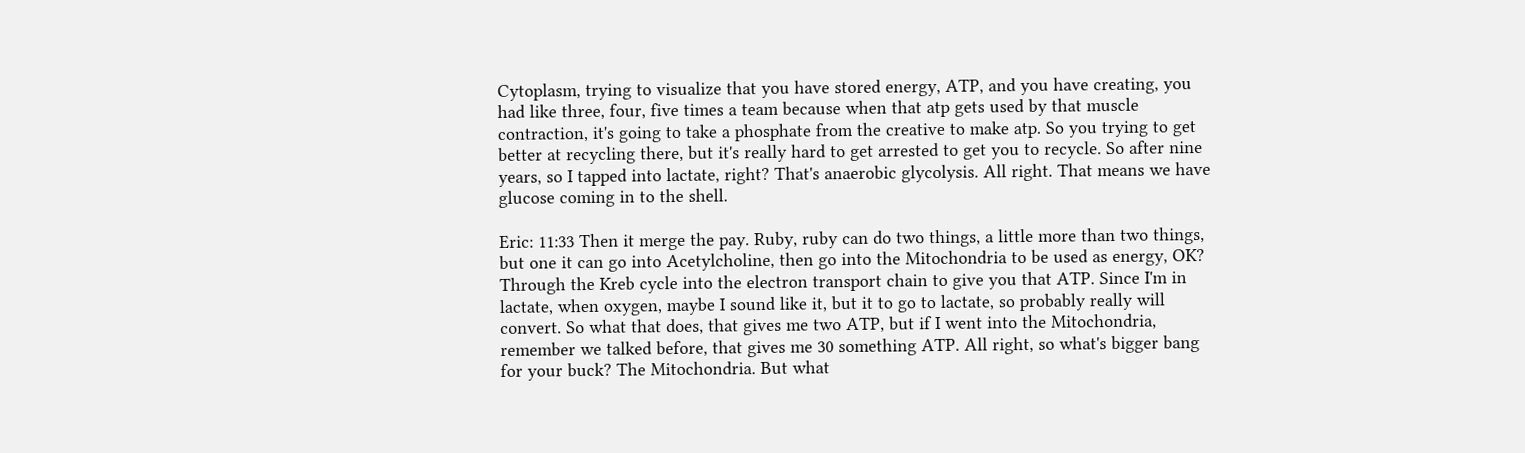Cytoplasm, trying to visualize that you have stored energy, ATP, and you have creating, you had like three, four, five times a team because when that atp gets used by that muscle contraction, it's going to take a phosphate from the creative to make atp. So you trying to get better at recycling there, but it's really hard to get arrested to get you to recycle. So after nine years, so I tapped into lactate, right? That's anaerobic glycolysis. All right. That means we have glucose coming in to the shell.

Eric: 11:33 Then it merge the pay. Ruby, ruby can do two things, a little more than two things, but one it can go into Acetylcholine, then go into the Mitochondria to be used as energy, OK? Through the Kreb cycle into the electron transport chain to give you that ATP. Since I'm in lactate, when oxygen, maybe I sound like it, but it to go to lactate, so probably really will convert. So what that does, that gives me two ATP, but if I went into the Mitochondria, remember we talked before, that gives me 30 something ATP. All right, so what's bigger bang for your buck? The Mitochondria. But what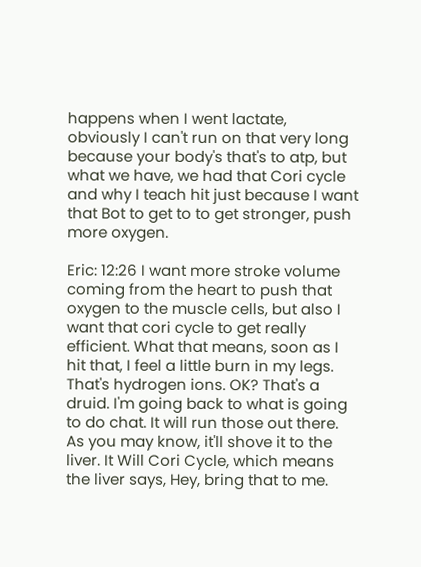happens when I went lactate, obviously I can't run on that very long because your body's that's to atp, but what we have, we had that Cori cycle and why I teach hit just because I want that Bot to get to to get stronger, push more oxygen.

Eric: 12:26 I want more stroke volume coming from the heart to push that oxygen to the muscle cells, but also I want that cori cycle to get really efficient. What that means, soon as I hit that, I feel a little burn in my legs. That's hydrogen ions. OK? That's a druid. I'm going back to what is going to do chat. It will run those out there. As you may know, it'll shove it to the liver. It Will Cori Cycle, which means the liver says, Hey, bring that to me.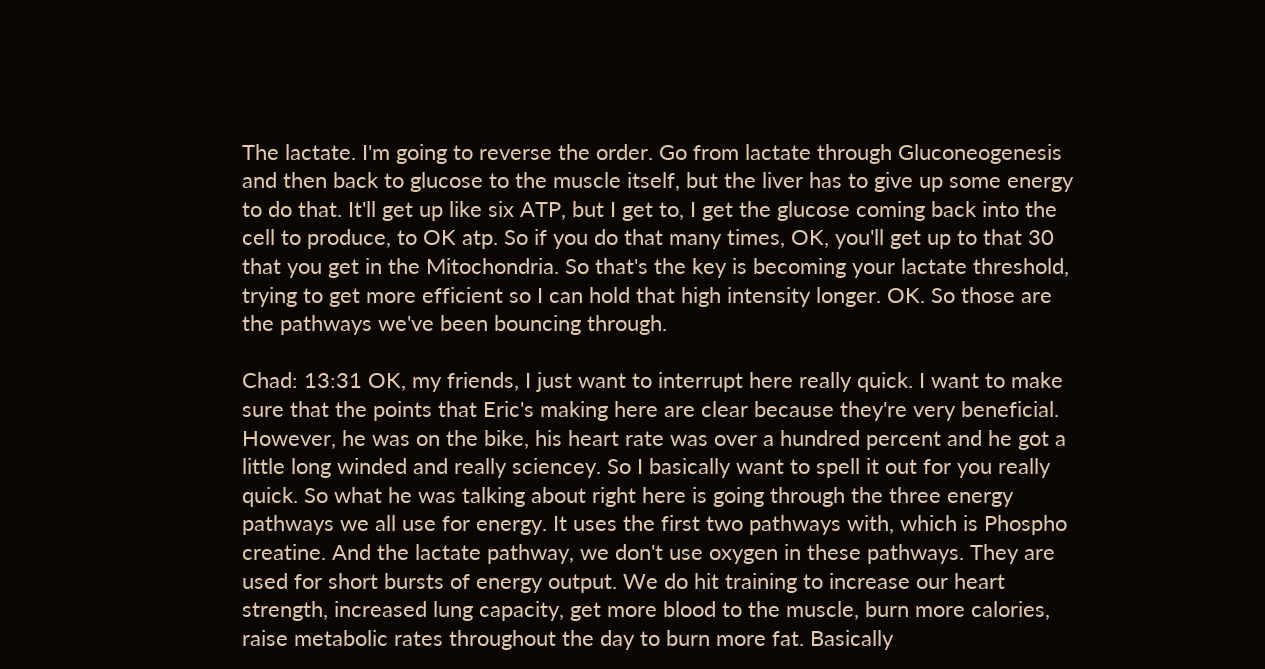The lactate. I'm going to reverse the order. Go from lactate through Gluconeogenesis and then back to glucose to the muscle itself, but the liver has to give up some energy to do that. It'll get up like six ATP, but I get to, I get the glucose coming back into the cell to produce, to OK atp. So if you do that many times, OK, you'll get up to that 30 that you get in the Mitochondria. So that's the key is becoming your lactate threshold, trying to get more efficient so I can hold that high intensity longer. OK. So those are the pathways we've been bouncing through.

Chad: 13:31 OK, my friends, I just want to interrupt here really quick. I want to make sure that the points that Eric's making here are clear because they're very beneficial. However, he was on the bike, his heart rate was over a hundred percent and he got a little long winded and really sciencey. So I basically want to spell it out for you really quick. So what he was talking about right here is going through the three energy pathways we all use for energy. It uses the first two pathways with, which is Phospho creatine. And the lactate pathway, we don't use oxygen in these pathways. They are used for short bursts of energy output. We do hit training to increase our heart strength, increased lung capacity, get more blood to the muscle, burn more calories, raise metabolic rates throughout the day to burn more fat. Basically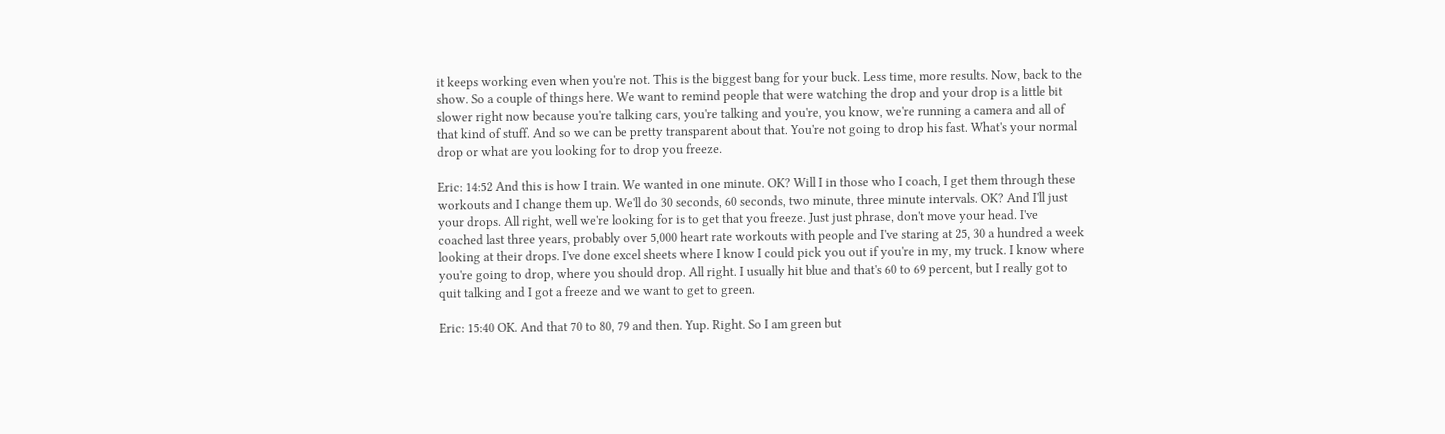it keeps working even when you're not. This is the biggest bang for your buck. Less time, more results. Now, back to the show. So a couple of things here. We want to remind people that were watching the drop and your drop is a little bit slower right now because you're talking cars, you're talking and you're, you know, we're running a camera and all of that kind of stuff. And so we can be pretty transparent about that. You're not going to drop his fast. What's your normal drop or what are you looking for to drop you freeze.

Eric: 14:52 And this is how I train. We wanted in one minute. OK? Will I in those who I coach, I get them through these workouts and I change them up. We'll do 30 seconds, 60 seconds, two minute, three minute intervals. OK? And I'll just your drops. All right, well we're looking for is to get that you freeze. Just just phrase, don't move your head. I've coached last three years, probably over 5,000 heart rate workouts with people and I've staring at 25, 30 a hundred a week looking at their drops. I've done excel sheets where I know I could pick you out if you're in my, my truck. I know where you're going to drop, where you should drop. All right. I usually hit blue and that's 60 to 69 percent, but I really got to quit talking and I got a freeze and we want to get to green.

Eric: 15:40 OK. And that 70 to 80, 79 and then. Yup. Right. So I am green but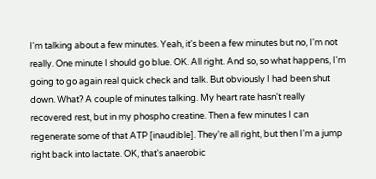I'm talking about a few minutes. Yeah, it's been a few minutes but no, I'm not really. One minute I should go blue. OK. All right. And so, so what happens, I'm going to go again real quick check and talk. But obviously I had been shut down. What? A couple of minutes talking. My heart rate hasn't really recovered rest, but in my phospho creatine. Then a few minutes I can regenerate some of that ATP [inaudible]. They're all right, but then I'm a jump right back into lactate. OK, that's anaerobic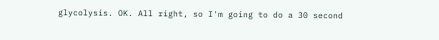glycolysis. OK. All right, so I'm going to do a 30 second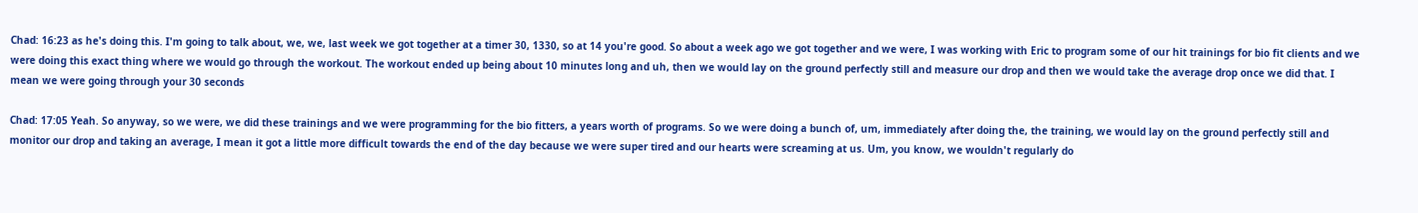Chad: 16:23 as he's doing this. I'm going to talk about, we, we, last week we got together at a timer 30, 1330, so at 14 you're good. So about a week ago we got together and we were, I was working with Eric to program some of our hit trainings for bio fit clients and we were doing this exact thing where we would go through the workout. The workout ended up being about 10 minutes long and uh, then we would lay on the ground perfectly still and measure our drop and then we would take the average drop once we did that. I mean we were going through your 30 seconds

Chad: 17:05 Yeah. So anyway, so we were, we did these trainings and we were programming for the bio fitters, a years worth of programs. So we were doing a bunch of, um, immediately after doing the, the training, we would lay on the ground perfectly still and monitor our drop and taking an average, I mean it got a little more difficult towards the end of the day because we were super tired and our hearts were screaming at us. Um, you know, we wouldn't regularly do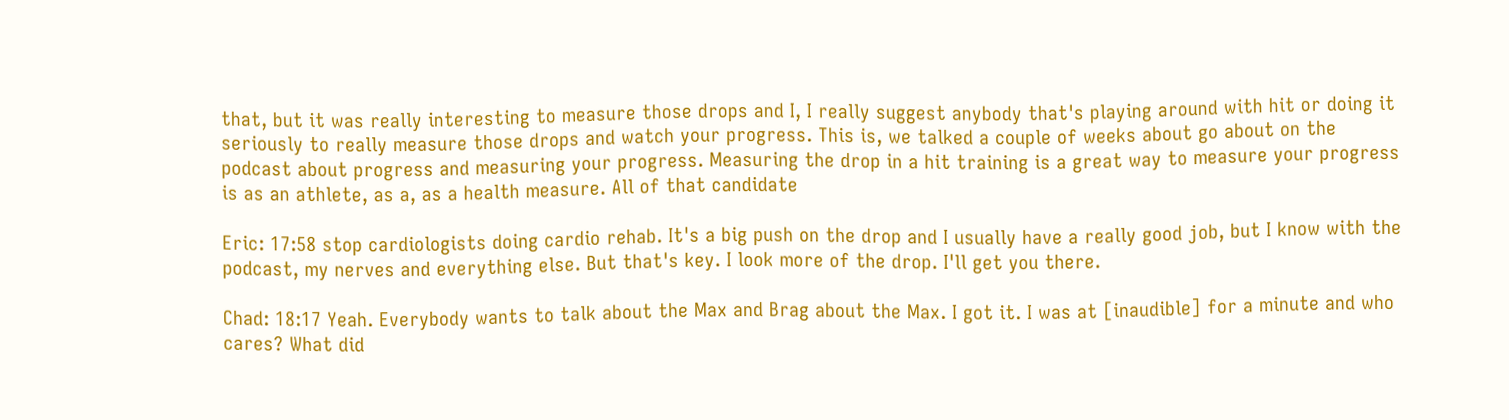that, but it was really interesting to measure those drops and I, I really suggest anybody that's playing around with hit or doing it seriously to really measure those drops and watch your progress. This is, we talked a couple of weeks about go about on the podcast about progress and measuring your progress. Measuring the drop in a hit training is a great way to measure your progress is as an athlete, as a, as a health measure. All of that candidate

Eric: 17:58 stop cardiologists doing cardio rehab. It's a big push on the drop and I usually have a really good job, but I know with the podcast, my nerves and everything else. But that's key. I look more of the drop. I'll get you there.

Chad: 18:17 Yeah. Everybody wants to talk about the Max and Brag about the Max. I got it. I was at [inaudible] for a minute and who cares? What did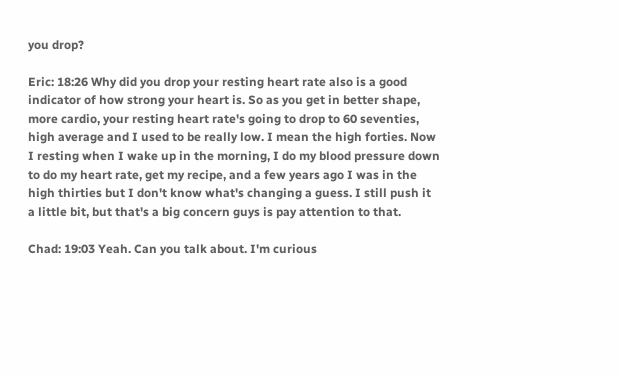you drop?

Eric: 18:26 Why did you drop your resting heart rate also is a good indicator of how strong your heart is. So as you get in better shape, more cardio, your resting heart rate's going to drop to 60 seventies, high average and I used to be really low. I mean the high forties. Now I resting when I wake up in the morning, I do my blood pressure down to do my heart rate, get my recipe, and a few years ago I was in the high thirties but I don't know what's changing a guess. I still push it a little bit, but that's a big concern guys is pay attention to that.

Chad: 19:03 Yeah. Can you talk about. I'm curious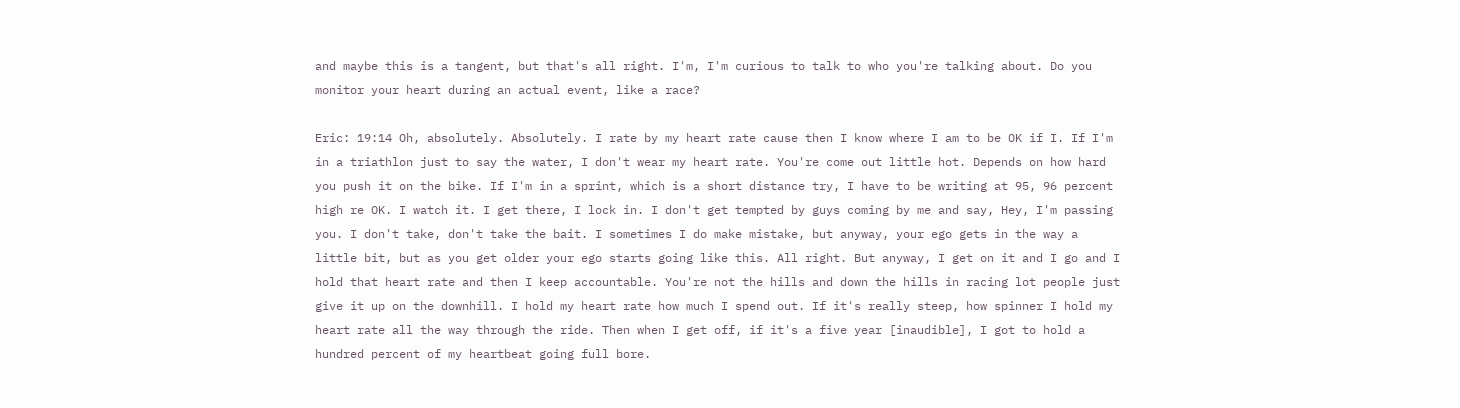and maybe this is a tangent, but that's all right. I'm, I'm curious to talk to who you're talking about. Do you monitor your heart during an actual event, like a race?

Eric: 19:14 Oh, absolutely. Absolutely. I rate by my heart rate cause then I know where I am to be OK if I. If I'm in a triathlon just to say the water, I don't wear my heart rate. You're come out little hot. Depends on how hard you push it on the bike. If I'm in a sprint, which is a short distance try, I have to be writing at 95, 96 percent high re OK. I watch it. I get there, I lock in. I don't get tempted by guys coming by me and say, Hey, I'm passing you. I don't take, don't take the bait. I sometimes I do make mistake, but anyway, your ego gets in the way a little bit, but as you get older your ego starts going like this. All right. But anyway, I get on it and I go and I hold that heart rate and then I keep accountable. You're not the hills and down the hills in racing lot people just give it up on the downhill. I hold my heart rate how much I spend out. If it's really steep, how spinner I hold my heart rate all the way through the ride. Then when I get off, if it's a five year [inaudible], I got to hold a hundred percent of my heartbeat going full bore.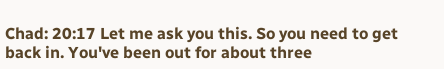Chad: 20:17 Let me ask you this. So you need to get back in. You've been out for about three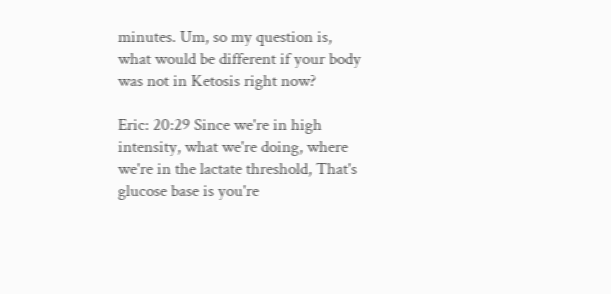minutes. Um, so my question is, what would be different if your body was not in Ketosis right now?

Eric: 20:29 Since we're in high intensity, what we're doing, where we're in the lactate threshold, That's glucose base is you're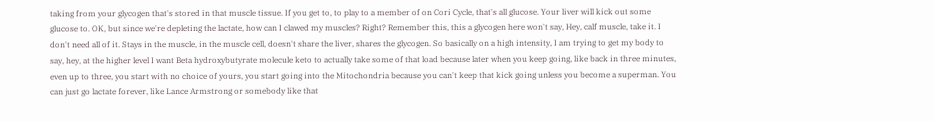taking from your glycogen that's stored in that muscle tissue. If you get to, to play to a member of on Cori Cycle, that's all glucose. Your liver will kick out some glucose to. OK, but since we're depleting the lactate, how can I clawed my muscles? Right? Remember this, this a glycogen here won't say, Hey, calf muscle, take it. I don't need all of it. Stays in the muscle, in the muscle cell, doesn't share the liver, shares the glycogen. So basically on a high intensity, I am trying to get my body to say, hey, at the higher level I want Beta hydroxybutyrate molecule keto to actually take some of that load because later when you keep going, like back in three minutes, even up to three, you start with no choice of yours, you start going into the Mitochondria because you can't keep that kick going unless you become a superman. You can just go lactate forever, like Lance Armstrong or somebody like that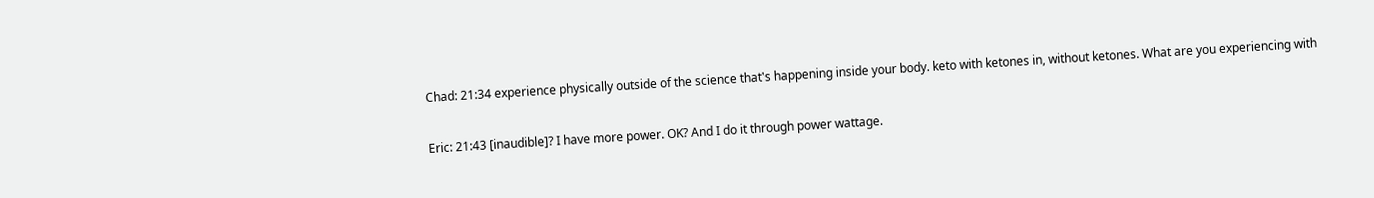Chad: 21:34 experience physically outside of the science that's happening inside your body. keto with ketones in, without ketones. What are you experiencing with

Eric: 21:43 [inaudible]? I have more power. OK? And I do it through power wattage.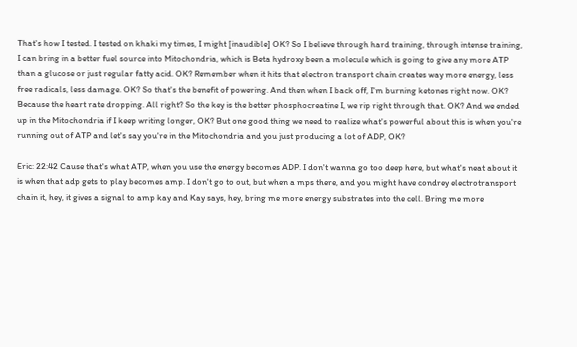That's how I tested. I tested on khaki my times, I might [inaudible] OK? So I believe through hard training, through intense training, I can bring in a better fuel source into Mitochondria, which is Beta hydroxy been a molecule which is going to give any more ATP than a glucose or just regular fatty acid. OK? Remember when it hits that electron transport chain creates way more energy, less free radicals, less damage. OK? So that's the benefit of powering. And then when I back off, I'm burning ketones right now. OK? Because the heart rate dropping. All right? So the key is the better phosphocreatine I, we rip right through that. OK? And we ended up in the Mitochondria if I keep writing longer, OK? But one good thing we need to realize what's powerful about this is when you're running out of ATP and let's say you're in the Mitochondria and you just producing a lot of ADP, OK?

Eric: 22:42 Cause that's what ATP, when you use the energy becomes ADP. I don't wanna go too deep here, but what's neat about it is when that adp gets to play becomes amp. I don't go to out, but when a mps there, and you might have condrey electrotransport chain it, hey, it gives a signal to amp kay and Kay says, hey, bring me more energy substrates into the cell. Bring me more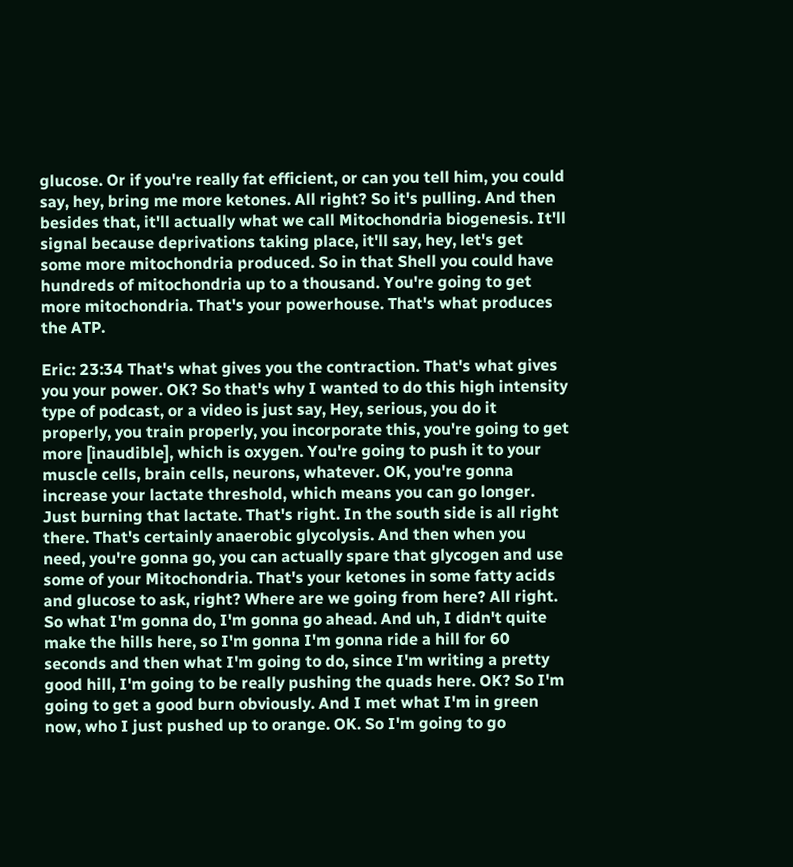glucose. Or if you're really fat efficient, or can you tell him, you could say, hey, bring me more ketones. All right? So it's pulling. And then besides that, it'll actually what we call Mitochondria biogenesis. It'll signal because deprivations taking place, it'll say, hey, let's get some more mitochondria produced. So in that Shell you could have hundreds of mitochondria up to a thousand. You're going to get more mitochondria. That's your powerhouse. That's what produces the ATP.

Eric: 23:34 That's what gives you the contraction. That's what gives you your power. OK? So that's why I wanted to do this high intensity type of podcast, or a video is just say, Hey, serious, you do it properly, you train properly, you incorporate this, you're going to get more [inaudible], which is oxygen. You're going to push it to your muscle cells, brain cells, neurons, whatever. OK, you're gonna increase your lactate threshold, which means you can go longer. Just burning that lactate. That's right. In the south side is all right there. That's certainly anaerobic glycolysis. And then when you need, you're gonna go, you can actually spare that glycogen and use some of your Mitochondria. That's your ketones in some fatty acids and glucose to ask, right? Where are we going from here? All right. So what I'm gonna do, I'm gonna go ahead. And uh, I didn't quite make the hills here, so I'm gonna I'm gonna ride a hill for 60 seconds and then what I'm going to do, since I'm writing a pretty good hill, I'm going to be really pushing the quads here. OK? So I'm going to get a good burn obviously. And I met what I'm in green now, who I just pushed up to orange. OK. So I'm going to go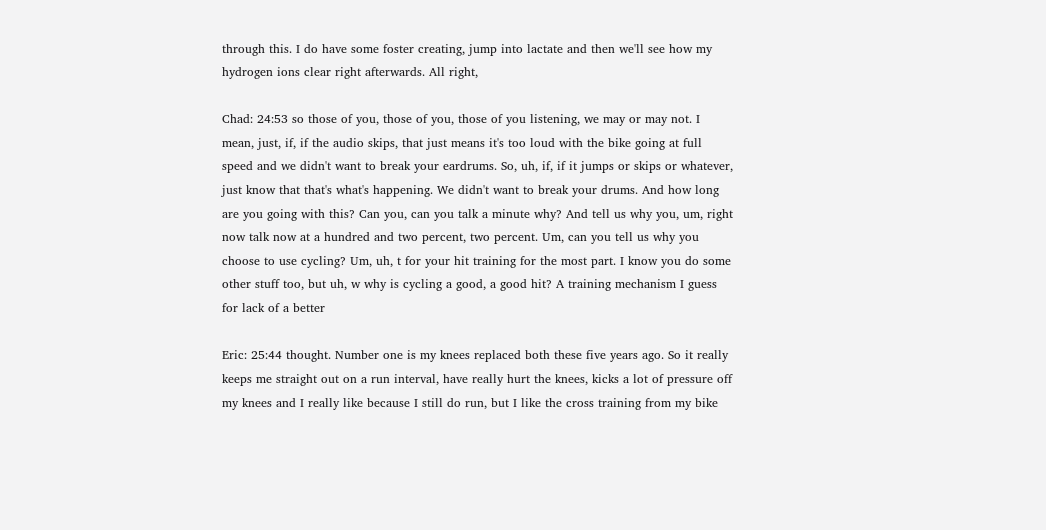through this. I do have some foster creating, jump into lactate and then we'll see how my hydrogen ions clear right afterwards. All right,

Chad: 24:53 so those of you, those of you, those of you listening, we may or may not. I mean, just, if, if the audio skips, that just means it's too loud with the bike going at full speed and we didn't want to break your eardrums. So, uh, if, if it jumps or skips or whatever, just know that that's what's happening. We didn't want to break your drums. And how long are you going with this? Can you, can you talk a minute why? And tell us why you, um, right now talk now at a hundred and two percent, two percent. Um, can you tell us why you choose to use cycling? Um, uh, t for your hit training for the most part. I know you do some other stuff too, but uh, w why is cycling a good, a good hit? A training mechanism I guess for lack of a better

Eric: 25:44 thought. Number one is my knees replaced both these five years ago. So it really keeps me straight out on a run interval, have really hurt the knees, kicks a lot of pressure off my knees and I really like because I still do run, but I like the cross training from my bike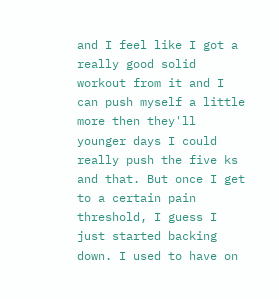and I feel like I got a really good solid workout from it and I can push myself a little more then they'll younger days I could really push the five ks and that. But once I get to a certain pain threshold, I guess I just started backing down. I used to have on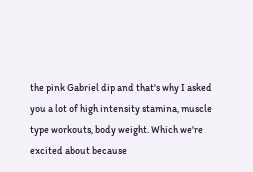the pink Gabriel dip and that's why I asked you a lot of high intensity stamina, muscle type workouts, body weight. Which we're excited about because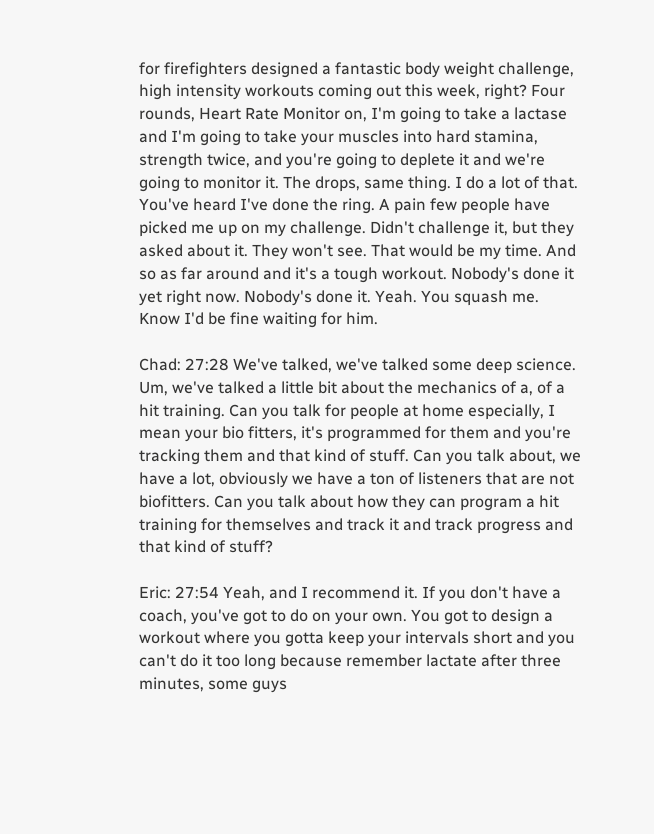for firefighters designed a fantastic body weight challenge, high intensity workouts coming out this week, right? Four rounds, Heart Rate Monitor on, I'm going to take a lactase and I'm going to take your muscles into hard stamina, strength twice, and you're going to deplete it and we're going to monitor it. The drops, same thing. I do a lot of that. You've heard I've done the ring. A pain few people have picked me up on my challenge. Didn't challenge it, but they asked about it. They won't see. That would be my time. And so as far around and it's a tough workout. Nobody's done it yet right now. Nobody's done it. Yeah. You squash me. Know I'd be fine waiting for him.

Chad: 27:28 We've talked, we've talked some deep science. Um, we've talked a little bit about the mechanics of a, of a hit training. Can you talk for people at home especially, I mean your bio fitters, it's programmed for them and you're tracking them and that kind of stuff. Can you talk about, we have a lot, obviously we have a ton of listeners that are not biofitters. Can you talk about how they can program a hit training for themselves and track it and track progress and that kind of stuff?

Eric: 27:54 Yeah, and I recommend it. If you don't have a coach, you've got to do on your own. You got to design a workout where you gotta keep your intervals short and you can't do it too long because remember lactate after three minutes, some guys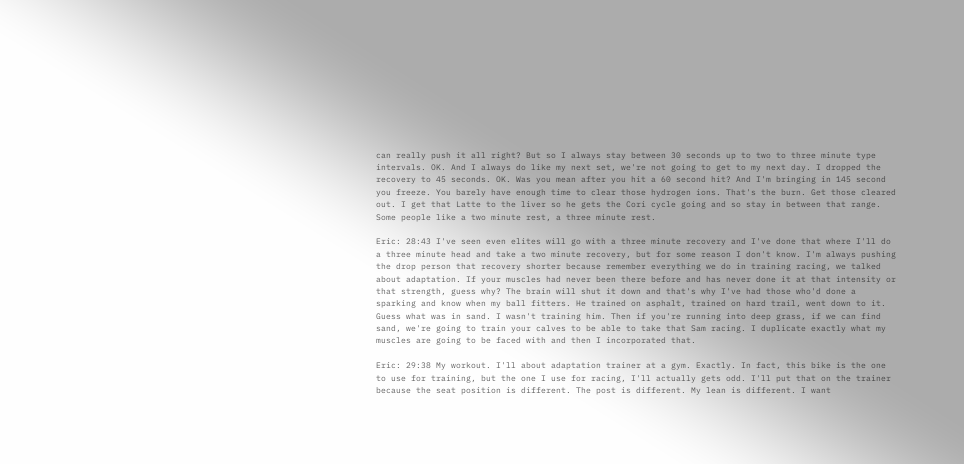can really push it all right? But so I always stay between 30 seconds up to two to three minute type intervals. OK. And I always do like my next set, we're not going to get to my next day. I dropped the recovery to 45 seconds. OK. Was you mean after you hit a 60 second hit? And I'm bringing in 145 second you freeze. You barely have enough time to clear those hydrogen ions. That's the burn. Get those cleared out. I get that Latte to the liver so he gets the Cori cycle going and so stay in between that range. Some people like a two minute rest, a three minute rest.

Eric: 28:43 I've seen even elites will go with a three minute recovery and I've done that where I'll do a three minute head and take a two minute recovery, but for some reason I don't know. I'm always pushing the drop person that recovery shorter because remember everything we do in training racing, we talked about adaptation. If your muscles had never been there before and has never done it at that intensity or that strength, guess why? The brain will shut it down and that's why I've had those who'd done a sparking and know when my ball fitters. He trained on asphalt, trained on hard trail, went down to it. Guess what was in sand. I wasn't training him. Then if you're running into deep grass, if we can find sand, we're going to train your calves to be able to take that Sam racing. I duplicate exactly what my muscles are going to be faced with and then I incorporated that.

Eric: 29:38 My workout. I'll about adaptation trainer at a gym. Exactly. In fact, this bike is the one to use for training, but the one I use for racing, I'll actually gets odd. I'll put that on the trainer because the seat position is different. The post is different. My lean is different. I want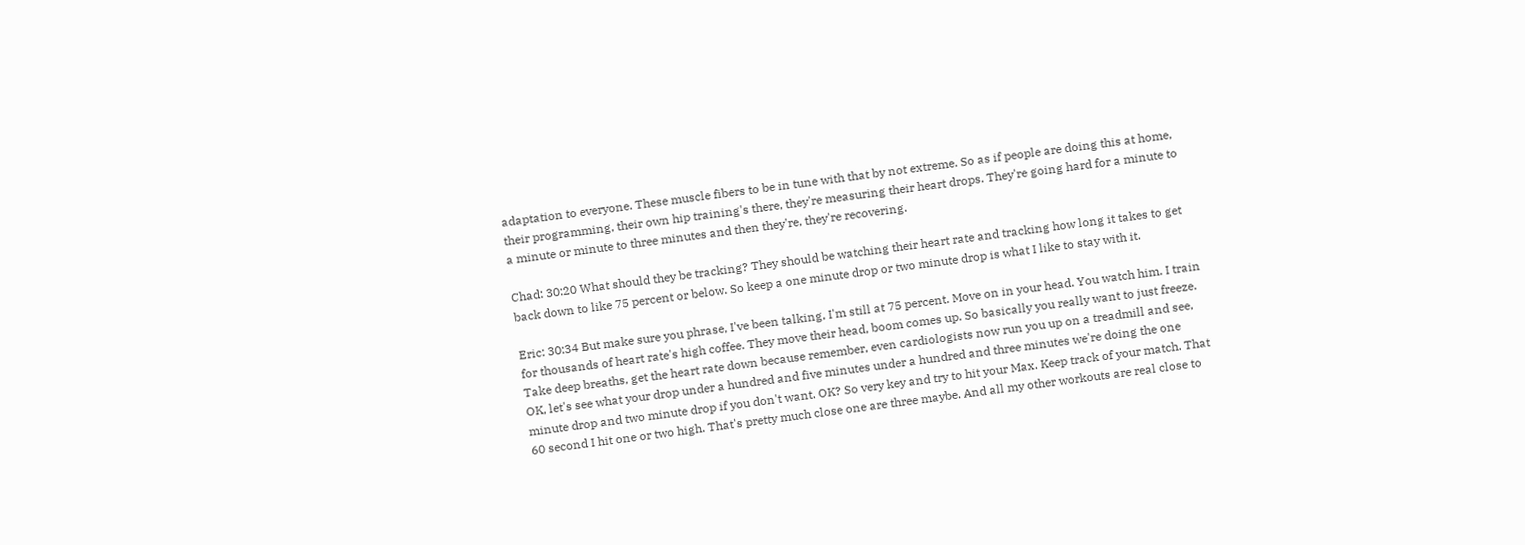adaptation to everyone. These muscle fibers to be in tune with that by not extreme. So as if people are doing this at home, their programming, their own hip training's there, they're measuring their heart drops. They're going hard for a minute to a minute or minute to three minutes and then they're, they're recovering.

Chad: 30:20 What should they be tracking? They should be watching their heart rate and tracking how long it takes to get back down to like 75 percent or below. So keep a one minute drop or two minute drop is what I like to stay with it.

Eric: 30:34 But make sure you phrase, I've been talking, I'm still at 75 percent. Move on in your head. You watch him. I train for thousands of heart rate's high coffee. They move their head, boom comes up. So basically you really want to just freeze. Take deep breaths, get the heart rate down because remember, even cardiologists now run you up on a treadmill and see, OK, let's see what your drop under a hundred and five minutes under a hundred and three minutes we're doing the one minute drop and two minute drop if you don't want. OK? So very key and try to hit your Max. Keep track of your match. That 60 second I hit one or two high. That's pretty much close one are three maybe. And all my other workouts are real close to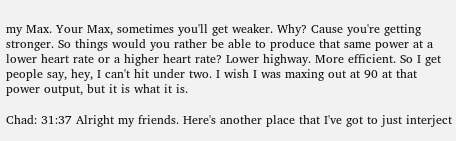my Max. Your Max, sometimes you'll get weaker. Why? Cause you're getting stronger. So things would you rather be able to produce that same power at a lower heart rate or a higher heart rate? Lower highway. More efficient. So I get people say, hey, I can't hit under two. I wish I was maxing out at 90 at that power output, but it is what it is.

Chad: 31:37 Alright my friends. Here's another place that I've got to just interject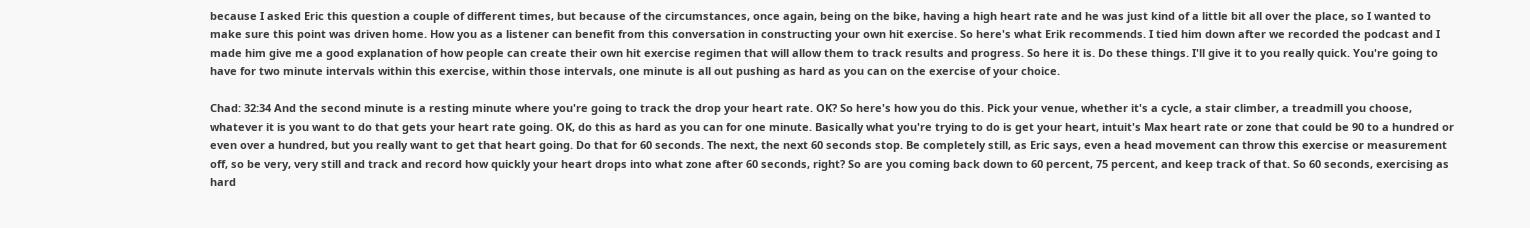because I asked Eric this question a couple of different times, but because of the circumstances, once again, being on the bike, having a high heart rate and he was just kind of a little bit all over the place, so I wanted to make sure this point was driven home. How you as a listener can benefit from this conversation in constructing your own hit exercise. So here's what Erik recommends. I tied him down after we recorded the podcast and I made him give me a good explanation of how people can create their own hit exercise regimen that will allow them to track results and progress. So here it is. Do these things. I'll give it to you really quick. You're going to have for two minute intervals within this exercise, within those intervals, one minute is all out pushing as hard as you can on the exercise of your choice.

Chad: 32:34 And the second minute is a resting minute where you're going to track the drop your heart rate. OK? So here's how you do this. Pick your venue, whether it's a cycle, a stair climber, a treadmill you choose, whatever it is you want to do that gets your heart rate going. OK, do this as hard as you can for one minute. Basically what you're trying to do is get your heart, intuit's Max heart rate or zone that could be 90 to a hundred or even over a hundred, but you really want to get that heart going. Do that for 60 seconds. The next, the next 60 seconds stop. Be completely still, as Eric says, even a head movement can throw this exercise or measurement off, so be very, very still and track and record how quickly your heart drops into what zone after 60 seconds, right? So are you coming back down to 60 percent, 75 percent, and keep track of that. So 60 seconds, exercising as hard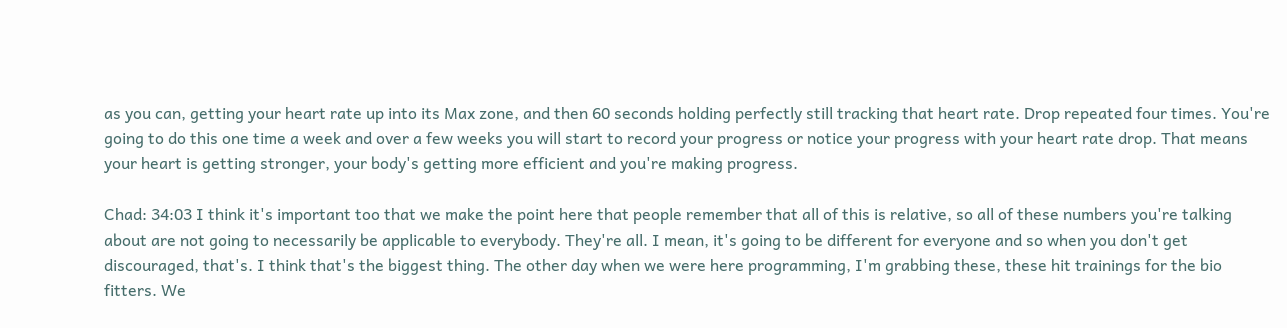as you can, getting your heart rate up into its Max zone, and then 60 seconds holding perfectly still tracking that heart rate. Drop repeated four times. You're going to do this one time a week and over a few weeks you will start to record your progress or notice your progress with your heart rate drop. That means your heart is getting stronger, your body's getting more efficient and you're making progress.

Chad: 34:03 I think it's important too that we make the point here that people remember that all of this is relative, so all of these numbers you're talking about are not going to necessarily be applicable to everybody. They're all. I mean, it's going to be different for everyone and so when you don't get discouraged, that's. I think that's the biggest thing. The other day when we were here programming, I'm grabbing these, these hit trainings for the bio fitters. We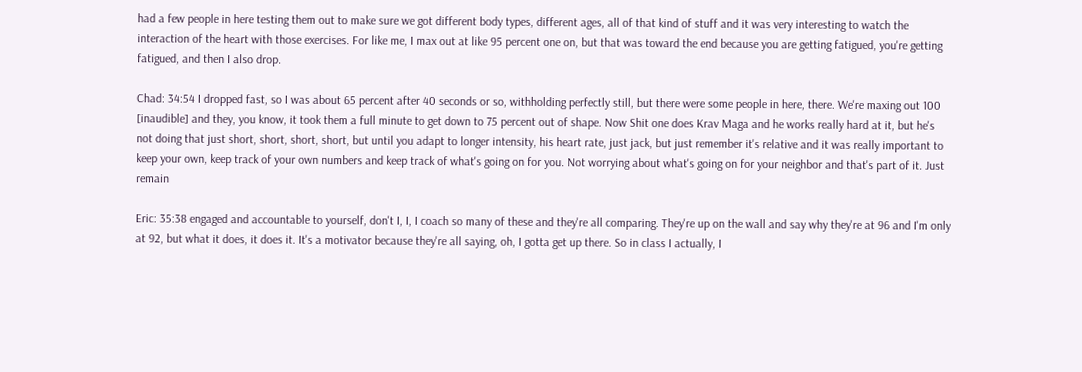had a few people in here testing them out to make sure we got different body types, different ages, all of that kind of stuff and it was very interesting to watch the interaction of the heart with those exercises. For like me, I max out at like 95 percent one on, but that was toward the end because you are getting fatigued, you're getting fatigued, and then I also drop.

Chad: 34:54 I dropped fast, so I was about 65 percent after 40 seconds or so, withholding perfectly still, but there were some people in here, there. We're maxing out 100 [inaudible] and they, you know, it took them a full minute to get down to 75 percent out of shape. Now Shit one does Krav Maga and he works really hard at it, but he's not doing that just short, short, short, short, but until you adapt to longer intensity, his heart rate, just jack, but just remember it's relative and it was really important to keep your own, keep track of your own numbers and keep track of what's going on for you. Not worrying about what's going on for your neighbor and that's part of it. Just remain

Eric: 35:38 engaged and accountable to yourself, don't I, I, I coach so many of these and they're all comparing. They're up on the wall and say why they're at 96 and I'm only at 92, but what it does, it does it. It's a motivator because they're all saying, oh, I gotta get up there. So in class I actually, I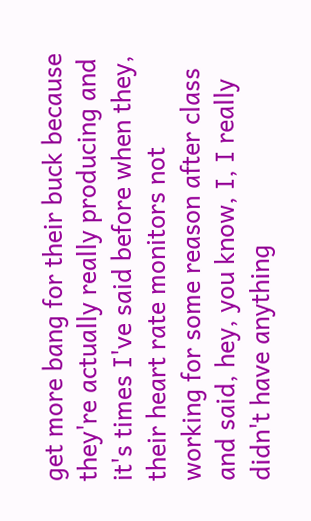get more bang for their buck because they're actually really producing and it's times I've said before when they, their heart rate monitors not working for some reason after class and said, hey, you know, I, I really didn't have anything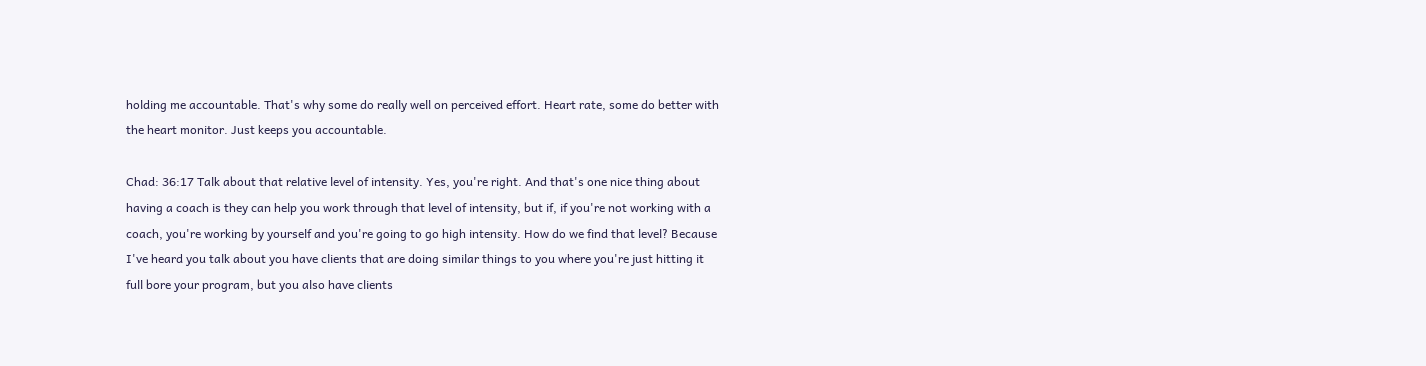holding me accountable. That's why some do really well on perceived effort. Heart rate, some do better with the heart monitor. Just keeps you accountable.

Chad: 36:17 Talk about that relative level of intensity. Yes, you're right. And that's one nice thing about having a coach is they can help you work through that level of intensity, but if, if you're not working with a coach, you're working by yourself and you're going to go high intensity. How do we find that level? Because I've heard you talk about you have clients that are doing similar things to you where you're just hitting it full bore your program, but you also have clients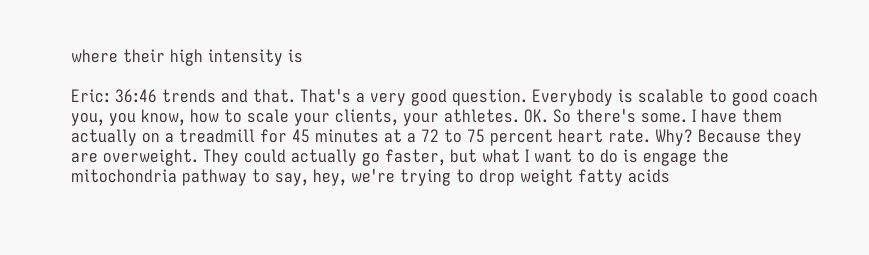where their high intensity is

Eric: 36:46 trends and that. That's a very good question. Everybody is scalable to good coach you, you know, how to scale your clients, your athletes. OK. So there's some. I have them actually on a treadmill for 45 minutes at a 72 to 75 percent heart rate. Why? Because they are overweight. They could actually go faster, but what I want to do is engage the mitochondria pathway to say, hey, we're trying to drop weight fatty acids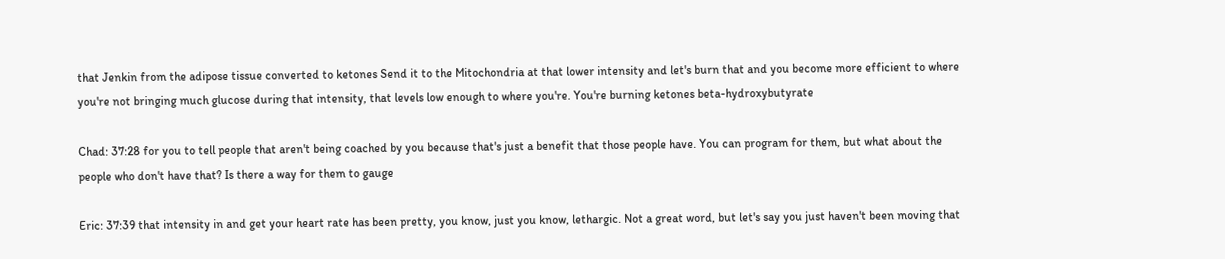that Jenkin from the adipose tissue converted to ketones Send it to the Mitochondria at that lower intensity and let's burn that and you become more efficient to where you're not bringing much glucose during that intensity, that levels low enough to where you're. You're burning ketones beta-hydroxybutyrate

Chad: 37:28 for you to tell people that aren't being coached by you because that's just a benefit that those people have. You can program for them, but what about the people who don't have that? Is there a way for them to gauge

Eric: 37:39 that intensity in and get your heart rate has been pretty, you know, just you know, lethargic. Not a great word, but let's say you just haven't been moving that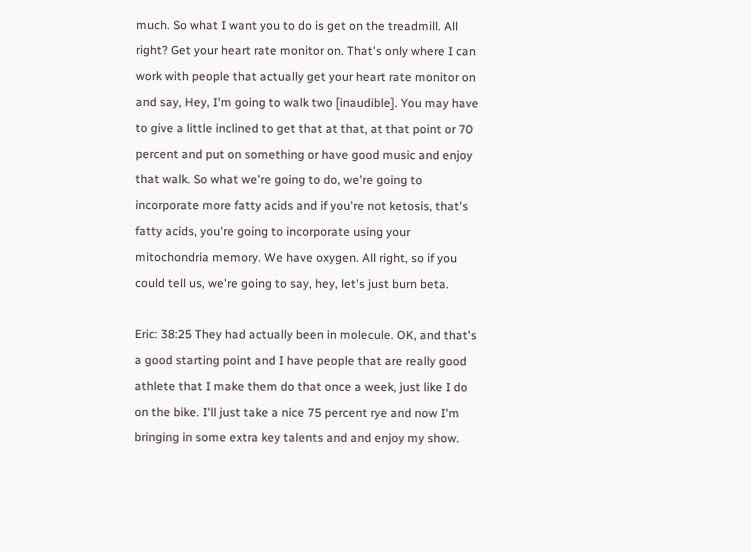much. So what I want you to do is get on the treadmill. All right? Get your heart rate monitor on. That's only where I can work with people that actually get your heart rate monitor on and say, Hey, I'm going to walk two [inaudible]. You may have to give a little inclined to get that at that, at that point or 70 percent and put on something or have good music and enjoy that walk. So what we're going to do, we're going to incorporate more fatty acids and if you're not ketosis, that's fatty acids, you're going to incorporate using your mitochondria memory. We have oxygen. All right, so if you could tell us, we're going to say, hey, let's just burn beta.

Eric: 38:25 They had actually been in molecule. OK, and that's a good starting point and I have people that are really good athlete that I make them do that once a week, just like I do on the bike. I'll just take a nice 75 percent rye and now I'm bringing in some extra key talents and and enjoy my show.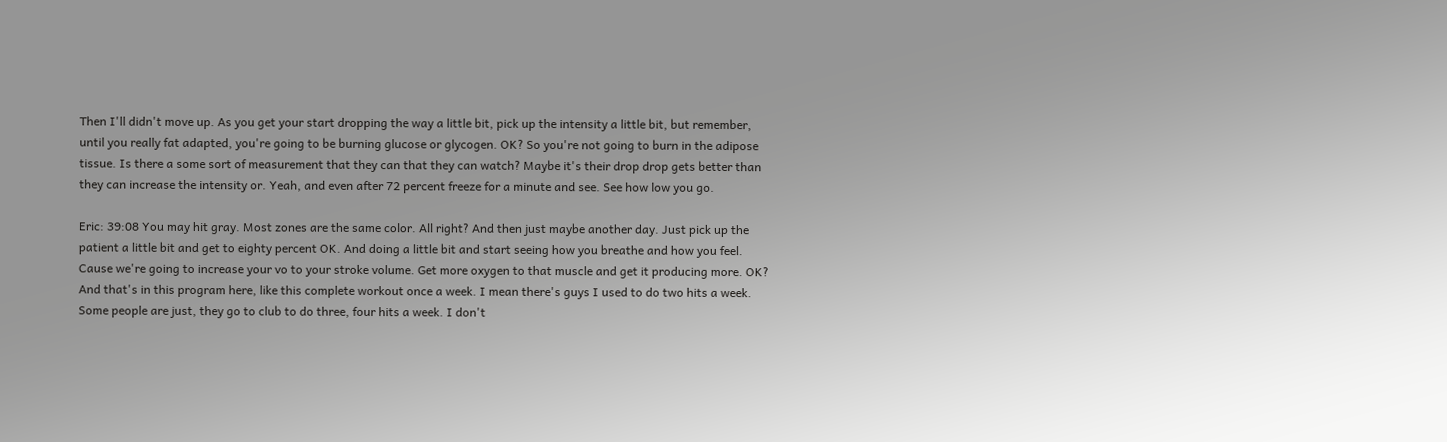Then I'll didn't move up. As you get your start dropping the way a little bit, pick up the intensity a little bit, but remember, until you really fat adapted, you're going to be burning glucose or glycogen. OK? So you're not going to burn in the adipose tissue. Is there a some sort of measurement that they can that they can watch? Maybe it's their drop drop gets better than they can increase the intensity or. Yeah, and even after 72 percent freeze for a minute and see. See how low you go.

Eric: 39:08 You may hit gray. Most zones are the same color. All right? And then just maybe another day. Just pick up the patient a little bit and get to eighty percent OK. And doing a little bit and start seeing how you breathe and how you feel. Cause we're going to increase your vo to your stroke volume. Get more oxygen to that muscle and get it producing more. OK? And that's in this program here, like this complete workout once a week. I mean there's guys I used to do two hits a week. Some people are just, they go to club to do three, four hits a week. I don't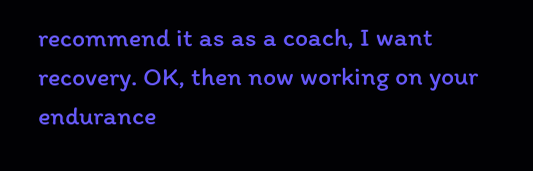recommend it as as a coach, I want recovery. OK, then now working on your endurance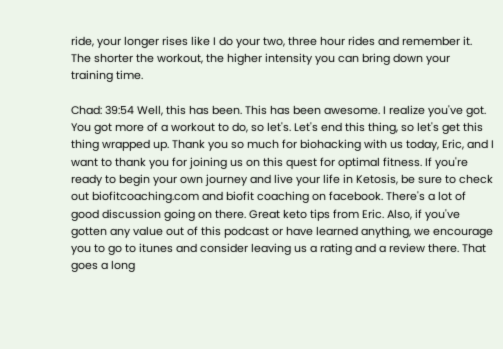ride, your longer rises like I do your two, three hour rides and remember it. The shorter the workout, the higher intensity you can bring down your training time.

Chad: 39:54 Well, this has been. This has been awesome. I realize you've got. You got more of a workout to do, so let's. Let's end this thing, so let's get this thing wrapped up. Thank you so much for biohacking with us today, Eric, and I want to thank you for joining us on this quest for optimal fitness. If you're ready to begin your own journey and live your life in Ketosis, be sure to check out biofitcoaching.com and biofit coaching on facebook. There's a lot of good discussion going on there. Great keto tips from Eric. Also, if you've gotten any value out of this podcast or have learned anything, we encourage you to go to itunes and consider leaving us a rating and a review there. That goes a long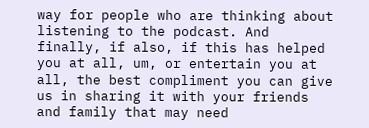way for people who are thinking about listening to the podcast. And finally, if also, if this has helped you at all, um, or entertain you at all, the best compliment you can give us in sharing it with your friends and family that may need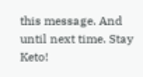this message. And until next time. Stay Keto!